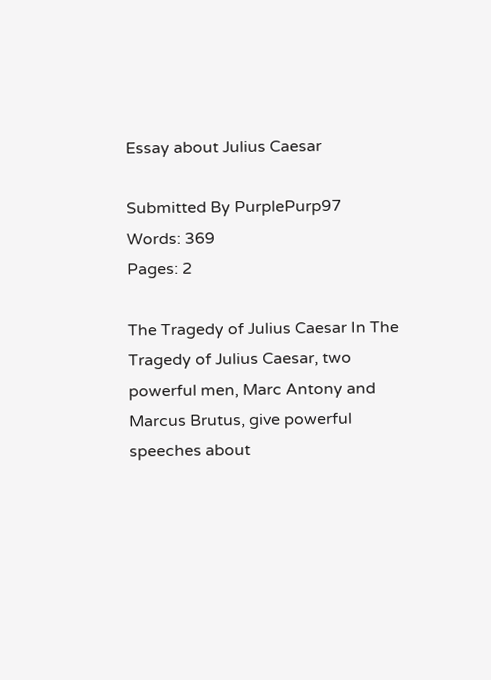Essay about Julius Caesar

Submitted By PurplePurp97
Words: 369
Pages: 2

The Tragedy of Julius Caesar In The Tragedy of Julius Caesar, two powerful men, Marc Antony and Marcus Brutus, give powerful speeches about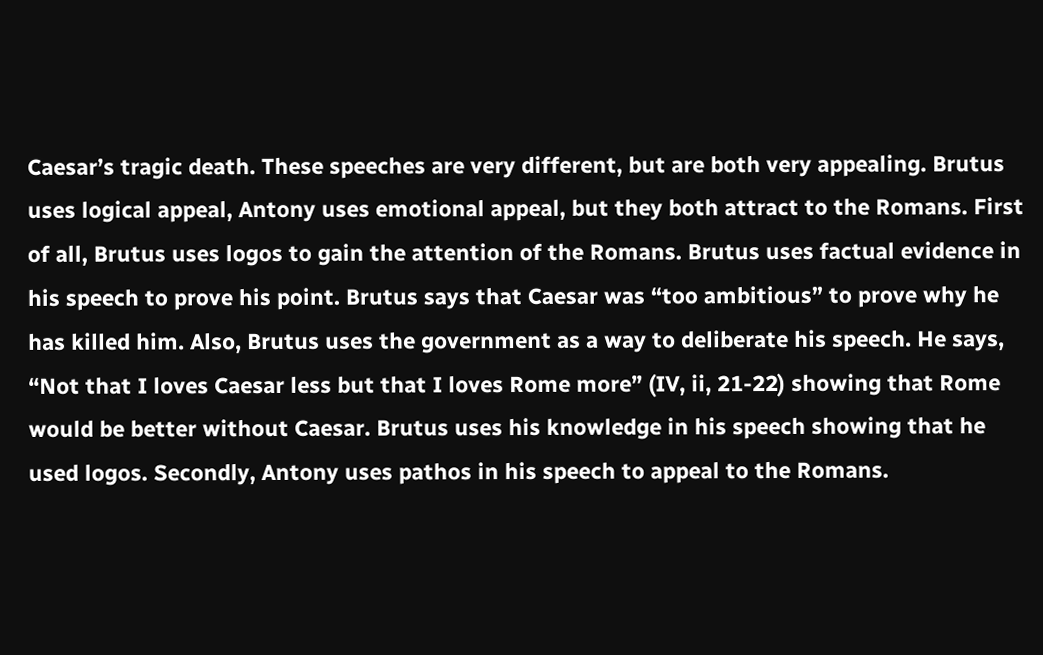Caesar’s tragic death. These speeches are very different, but are both very appealing. Brutus uses logical appeal, Antony uses emotional appeal, but they both attract to the Romans. First of all, Brutus uses logos to gain the attention of the Romans. Brutus uses factual evidence in his speech to prove his point. Brutus says that Caesar was “too ambitious” to prove why he has killed him. Also, Brutus uses the government as a way to deliberate his speech. He says, “Not that I loves Caesar less but that I loves Rome more” (IV, ii, 21-22) showing that Rome would be better without Caesar. Brutus uses his knowledge in his speech showing that he used logos. Secondly, Antony uses pathos in his speech to appeal to the Romans.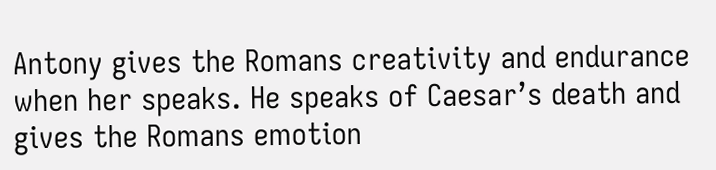Antony gives the Romans creativity and endurance when her speaks. He speaks of Caesar’s death and gives the Romans emotion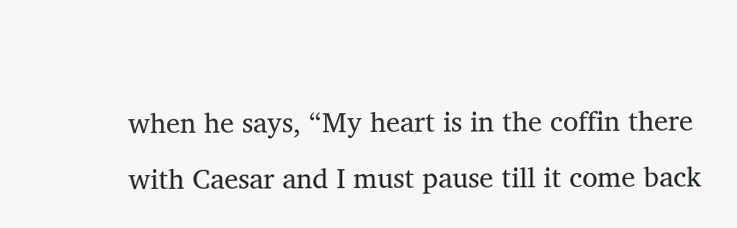when he says, “My heart is in the coffin there with Caesar and I must pause till it come back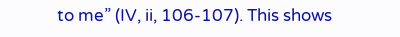to me” (IV, ii, 106-107). This shows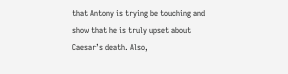that Antony is trying be touching and show that he is truly upset about Caesar’s death. Also,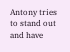Antony tries to stand out and have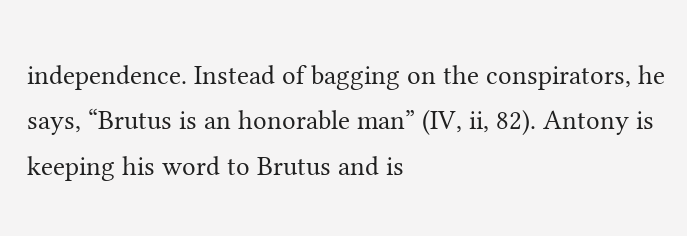independence. Instead of bagging on the conspirators, he says, “Brutus is an honorable man” (IV, ii, 82). Antony is keeping his word to Brutus and is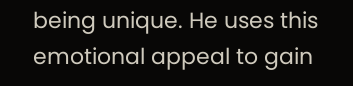being unique. He uses this emotional appeal to gain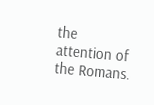the attention of the Romans.